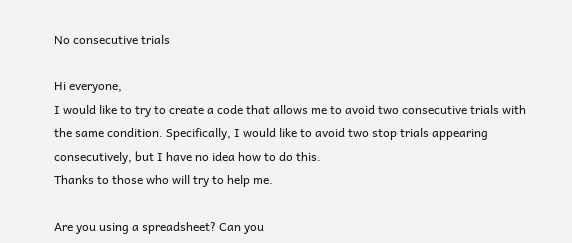No consecutive trials

Hi everyone,
I would like to try to create a code that allows me to avoid two consecutive trials with the same condition. Specifically, I would like to avoid two stop trials appearing consecutively, but I have no idea how to do this.
Thanks to those who will try to help me.

Are you using a spreadsheet? Can you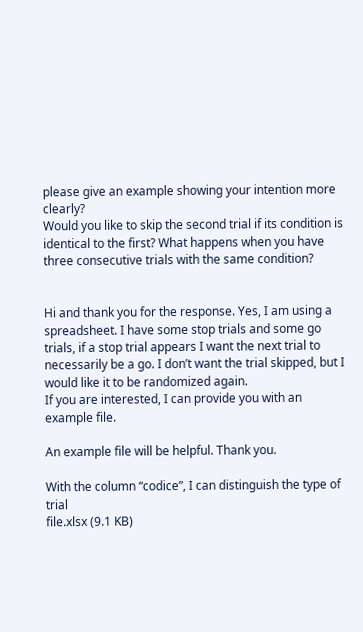please give an example showing your intention more clearly?
Would you like to skip the second trial if its condition is identical to the first? What happens when you have three consecutive trials with the same condition?


Hi and thank you for the response. Yes, I am using a spreadsheet. I have some stop trials and some go trials, if a stop trial appears I want the next trial to necessarily be a go. I don’t want the trial skipped, but I would like it to be randomized again.
If you are interested, I can provide you with an example file.

An example file will be helpful. Thank you.

With the column “codice”, I can distinguish the type of trial
file.xlsx (9.1 KB)